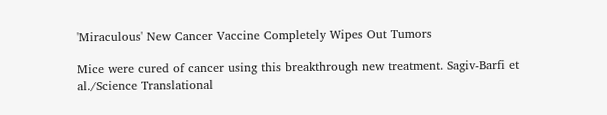'Miraculous' New Cancer Vaccine Completely Wipes Out Tumors

Mice were cured of cancer using this breakthrough new treatment. Sagiv-Barfi et al./Science Translational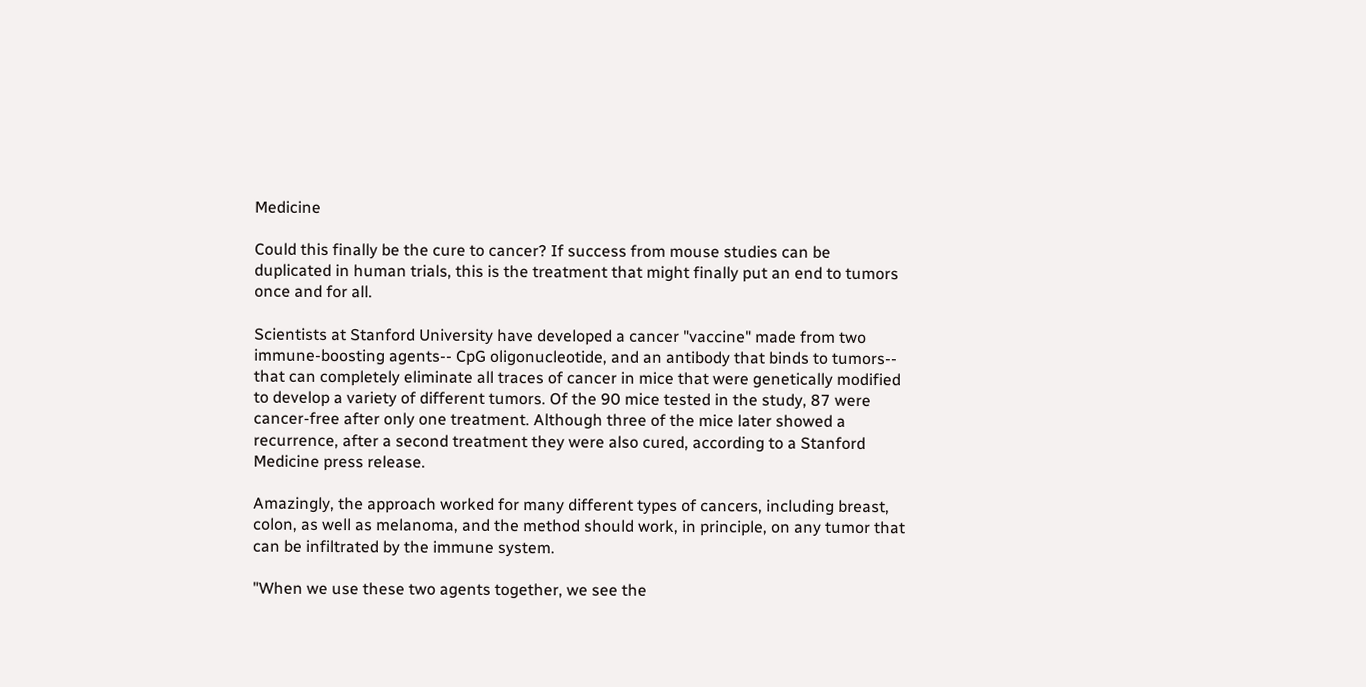Medicine

Could this finally be the cure to cancer? If success from mouse studies can be duplicated in human trials, this is the treatment that might finally put an end to tumors once and for all.

Scientists at Stanford University have developed a cancer "vaccine" made from two immune-boosting agents-- CpG oligonucleotide, and an antibody that binds to tumors-- that can completely eliminate all traces of cancer in mice that were genetically modified to develop a variety of different tumors. Of the 90 mice tested in the study, 87 were cancer-free after only one treatment. Although three of the mice later showed a recurrence, after a second treatment they were also cured, according to a Stanford Medicine press release.

Amazingly, the approach worked for many different types of cancers, including breast, colon, as well as melanoma, and the method should work, in principle, on any tumor that can be infiltrated by the immune system.

"When we use these two agents together, we see the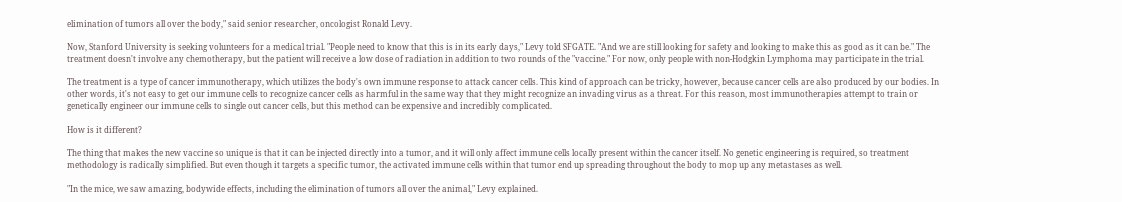elimination of tumors all over the body," said senior researcher, oncologist Ronald Levy.

Now, Stanford University is seeking volunteers for a medical trial. "People need to know that this is in its early days," Levy told SFGATE. "And we are still looking for safety and looking to make this as good as it can be." The treatment doesn't involve any chemotherapy, but the patient will receive a low dose of radiation in addition to two rounds of the "vaccine." For now, only people with non-Hodgkin Lymphoma may participate in the trial.

The treatment is a type of cancer immunotherapy, which utilizes the body's own immune response to attack cancer cells. This kind of approach can be tricky, however, because cancer cells are also produced by our bodies. In other words, it's not easy to get our immune cells to recognize cancer cells as harmful in the same way that they might recognize an invading virus as a threat. For this reason, most immunotherapies attempt to train or genetically engineer our immune cells to single out cancer cells, but this method can be expensive and incredibly complicated.

How is it different?

The thing that makes the new vaccine so unique is that it can be injected directly into a tumor, and it will only affect immune cells locally present within the cancer itself. No genetic engineering is required, so treatment methodology is radically simplified. But even though it targets a specific tumor, the activated immune cells within that tumor end up spreading throughout the body to mop up any metastases as well.

"In the mice, we saw amazing, bodywide effects, including the elimination of tumors all over the animal," Levy explained.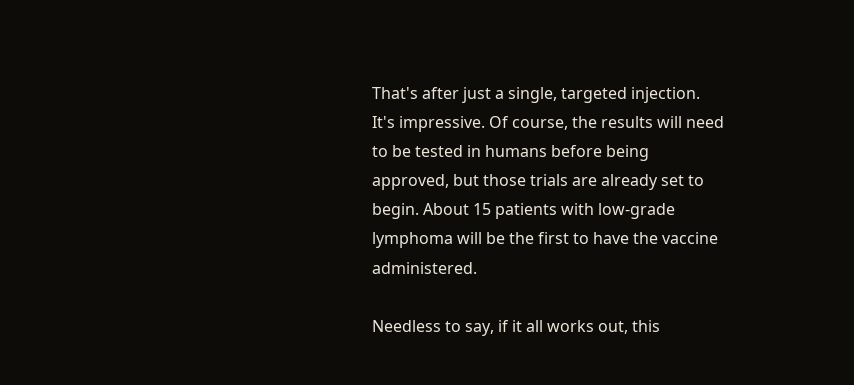That's after just a single, targeted injection. It's impressive. Of course, the results will need to be tested in humans before being approved, but those trials are already set to begin. About 15 patients with low-grade lymphoma will be the first to have the vaccine administered.

Needless to say, if it all works out, this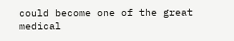could become one of the great medical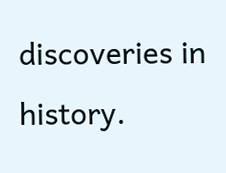discoveries in history.